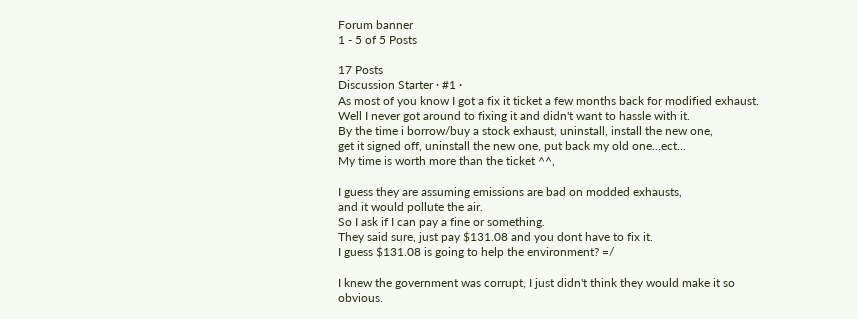Forum banner
1 - 5 of 5 Posts

17 Posts
Discussion Starter · #1 ·
As most of you know I got a fix it ticket a few months back for modified exhaust.
Well I never got around to fixing it and didn't want to hassle with it.
By the time i borrow/buy a stock exhaust, uninstall, install the new one,
get it signed off, uninstall the new one, put back my old one...ect...
My time is worth more than the ticket ^^,

I guess they are assuming emissions are bad on modded exhausts,
and it would pollute the air.
So I ask if I can pay a fine or something.
They said sure, just pay $131.08 and you dont have to fix it.
I guess $131.08 is going to help the environment? =/

I knew the government was corrupt, I just didn't think they would make it so obvious.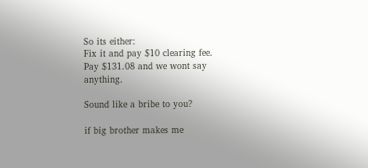So its either:
Fix it and pay $10 clearing fee.
Pay $131.08 and we wont say anything.

Sound like a bribe to you?

if big brother makes me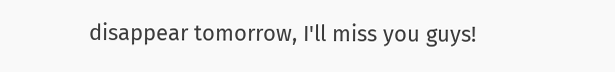disappear tomorrow, I'll miss you guys!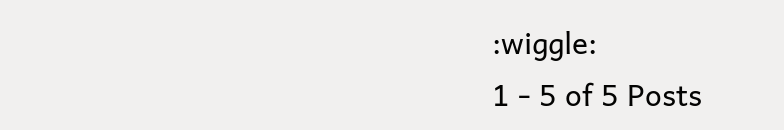:wiggle:
1 - 5 of 5 Posts